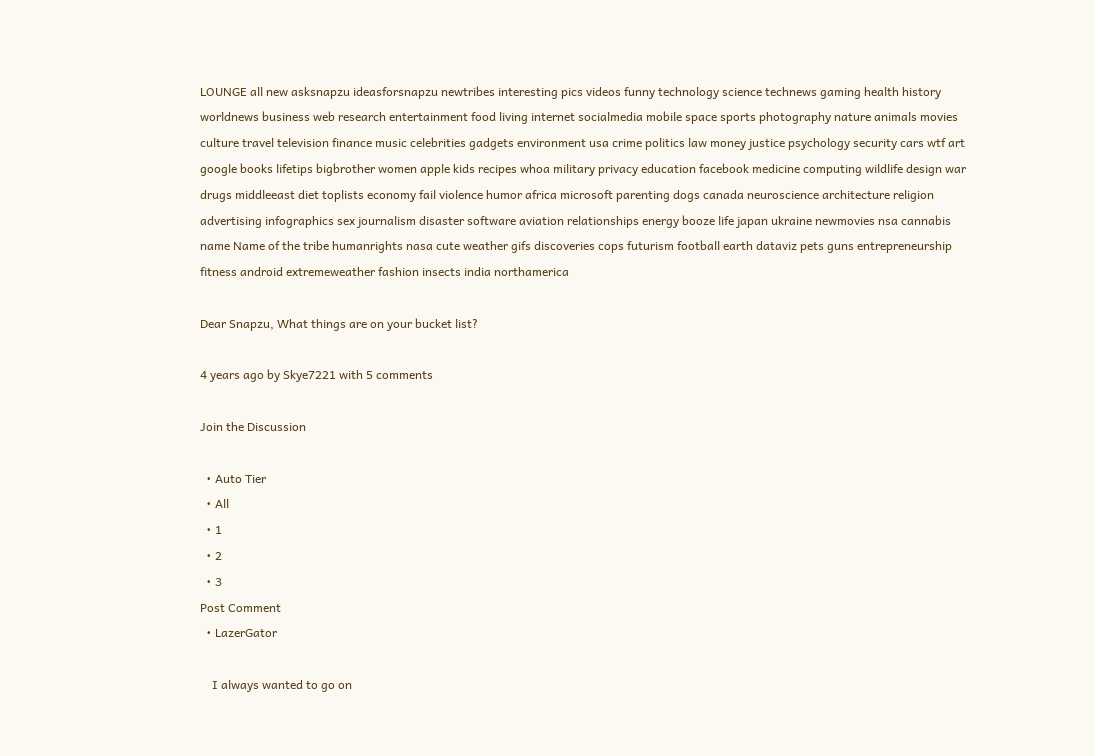LOUNGE all new asksnapzu ideasforsnapzu newtribes interesting pics videos funny technology science technews gaming health history worldnews business web research entertainment food living internet socialmedia mobile space sports photography nature animals movies culture travel television finance music celebrities gadgets environment usa crime politics law money justice psychology security cars wtf art google books lifetips bigbrother women apple kids recipes whoa military privacy education facebook medicine computing wildlife design war drugs middleeast diet toplists economy fail violence humor africa microsoft parenting dogs canada neuroscience architecture religion advertising infographics sex journalism disaster software aviation relationships energy booze life japan ukraine newmovies nsa cannabis name Name of the tribe humanrights nasa cute weather gifs discoveries cops futurism football earth dataviz pets guns entrepreneurship fitness android extremeweather fashion insects india northamerica

Dear Snapzu, What things are on your bucket list?

4 years ago by Skye7221 with 5 comments

Join the Discussion

  • Auto Tier
  • All
  • 1
  • 2
  • 3
Post Comment
  • LazerGator

    I always wanted to go on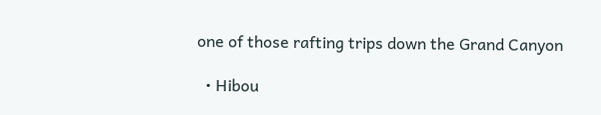one of those rafting trips down the Grand Canyon

  • Hibou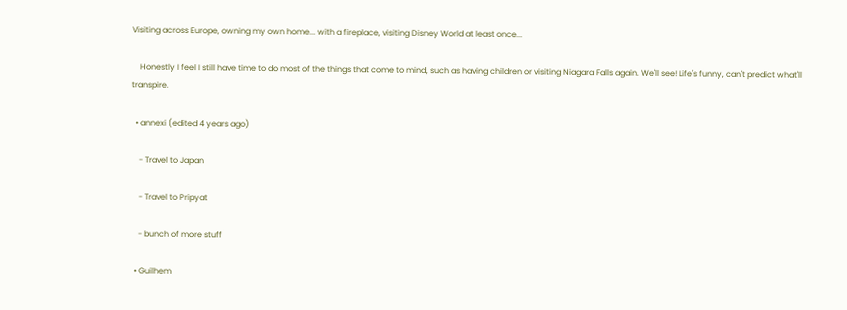Visiting across Europe, owning my own home... with a fireplace, visiting Disney World at least once...

    Honestly I feel I still have time to do most of the things that come to mind, such as having children or visiting Niagara Falls again. We'll see! Life's funny, can't predict what'll transpire.

  • annexi (edited 4 years ago)

    - Travel to Japan

    - Travel to Pripyat

    - bunch of more stuff

  • Guilhem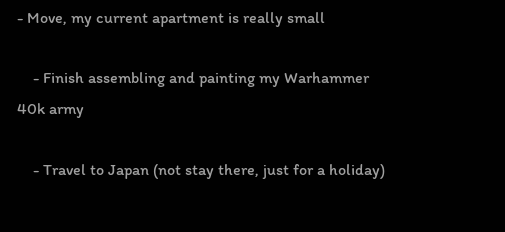- Move, my current apartment is really small

    - Finish assembling and painting my Warhammer 40k army

    - Travel to Japan (not stay there, just for a holiday)